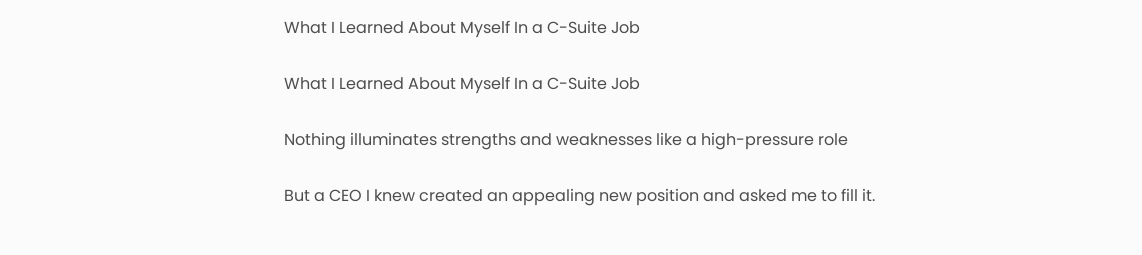What I Learned About Myself In a C-Suite Job

What I Learned About Myself In a C-Suite Job

Nothing illuminates strengths and weaknesses like a high-pressure role

But a CEO I knew created an appealing new position and asked me to fill it.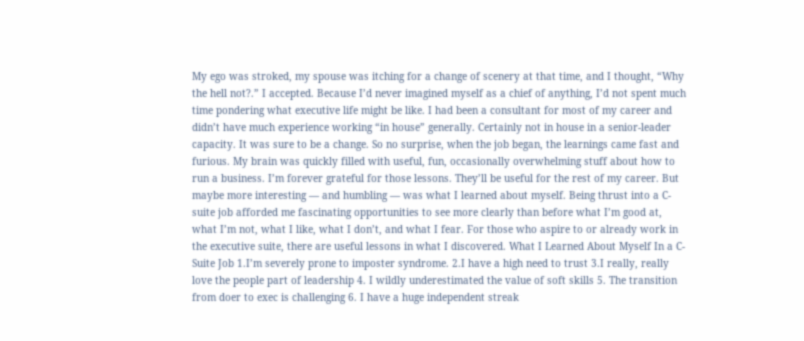My ego was stroked, my spouse was itching for a change of scenery at that time, and I thought, “Why the hell not?.” I accepted. Because I’d never imagined myself as a chief of anything, I’d not spent much time pondering what executive life might be like. I had been a consultant for most of my career and didn’t have much experience working “in house” generally. Certainly not in house in a senior-leader capacity. It was sure to be a change. So no surprise, when the job began, the learnings came fast and furious. My brain was quickly filled with useful, fun, occasionally overwhelming stuff about how to run a business. I’m forever grateful for those lessons. They’ll be useful for the rest of my career. But maybe more interesting — and humbling — was what I learned about myself. Being thrust into a C-suite job afforded me fascinating opportunities to see more clearly than before what I’m good at, what I’m not, what I like, what I don’t, and what I fear. For those who aspire to or already work in the executive suite, there are useful lessons in what I discovered. What I Learned About Myself In a C-Suite Job 1.I’m severely prone to imposter syndrome. 2.I have a high need to trust 3.I really, really love the people part of leadership 4. I wildly underestimated the value of soft skills 5. The transition from doer to exec is challenging 6. I have a huge independent streak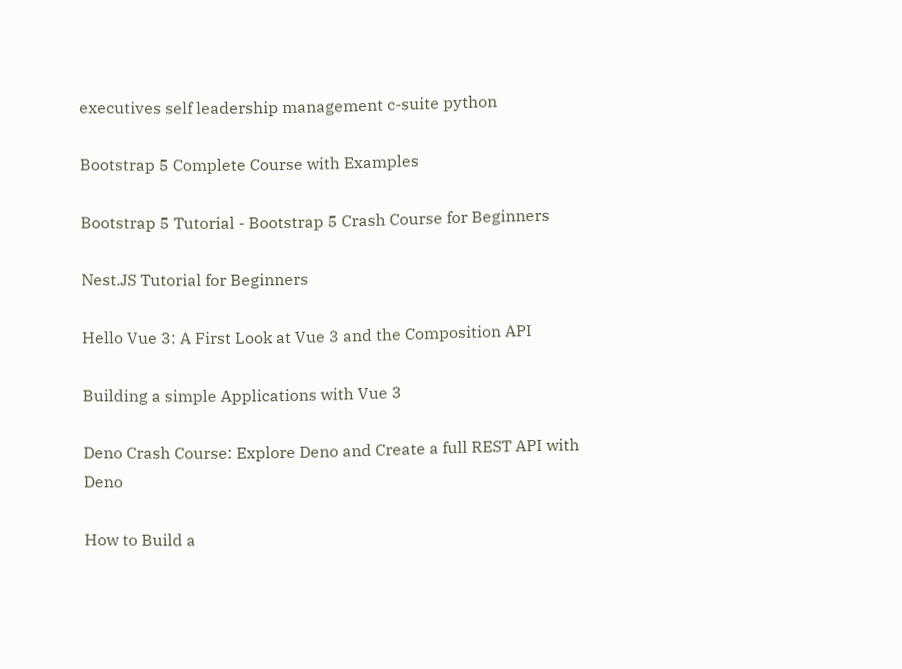executives self leadership management c-suite python

Bootstrap 5 Complete Course with Examples

Bootstrap 5 Tutorial - Bootstrap 5 Crash Course for Beginners

Nest.JS Tutorial for Beginners

Hello Vue 3: A First Look at Vue 3 and the Composition API

Building a simple Applications with Vue 3

Deno Crash Course: Explore Deno and Create a full REST API with Deno

How to Build a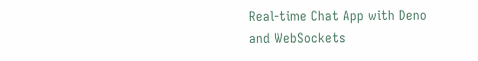Real-time Chat App with Deno and WebSockets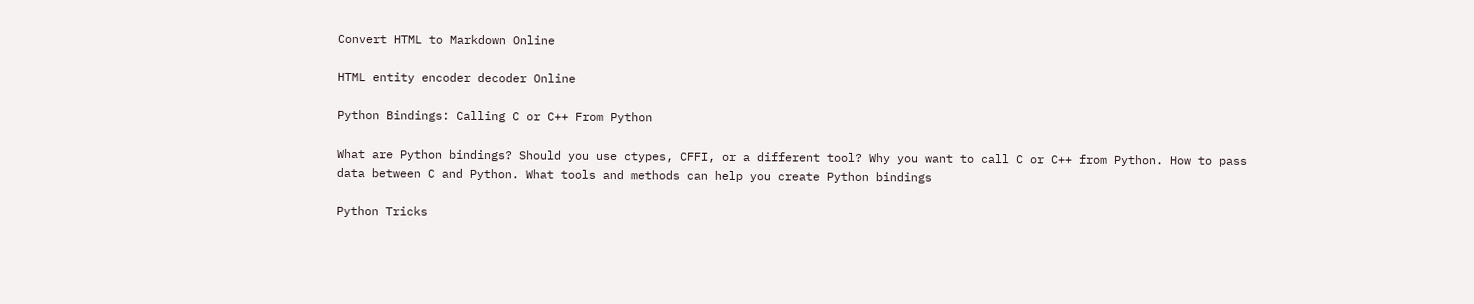Convert HTML to Markdown Online

HTML entity encoder decoder Online

Python Bindings: Calling C or C++ From Python

What are Python bindings? Should you use ctypes, CFFI, or a different tool? Why you want to call C or C++ from Python. How to pass data between C and Python. What tools and methods can help you create Python bindings

Python Tricks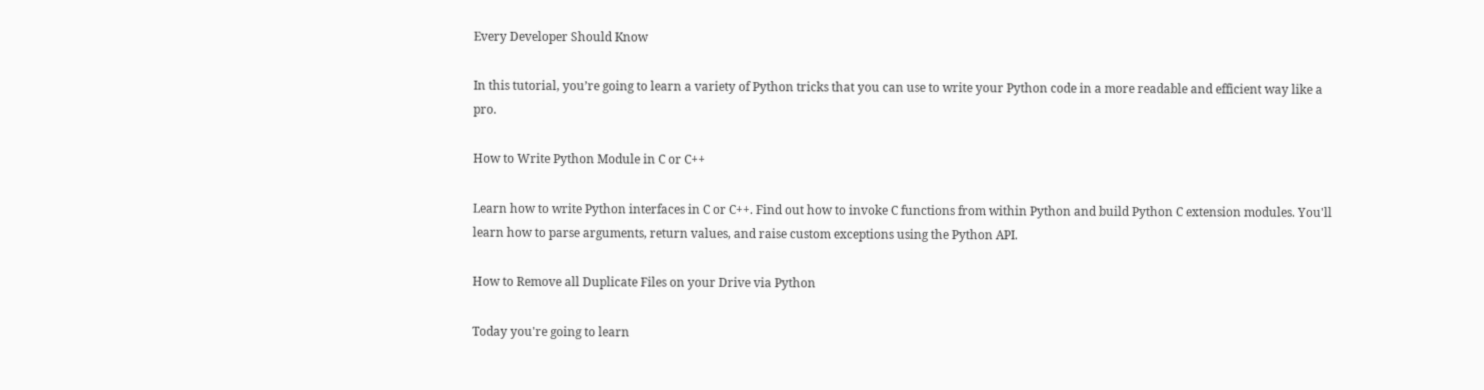Every Developer Should Know

In this tutorial, you’re going to learn a variety of Python tricks that you can use to write your Python code in a more readable and efficient way like a pro.

How to Write Python Module in C or C++

Learn how to write Python interfaces in C or C++. Find out how to invoke C functions from within Python and build Python C extension modules. You'll learn how to parse arguments, return values, and raise custom exceptions using the Python API.

How to Remove all Duplicate Files on your Drive via Python

Today you're going to learn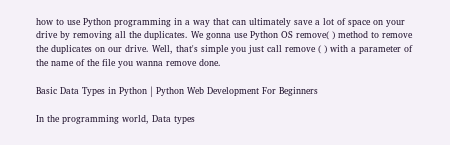how to use Python programming in a way that can ultimately save a lot of space on your drive by removing all the duplicates. We gonna use Python OS remove( ) method to remove the duplicates on our drive. Well, that's simple you just call remove ( ) with a parameter of the name of the file you wanna remove done.

Basic Data Types in Python | Python Web Development For Beginners

In the programming world, Data types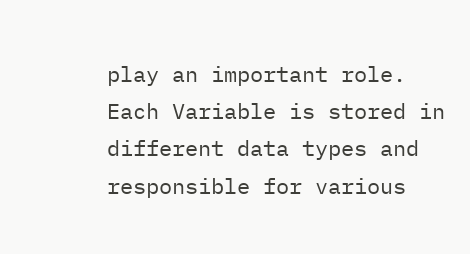play an important role. Each Variable is stored in different data types and responsible for various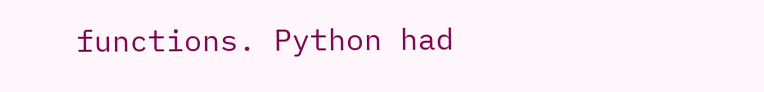functions. Python had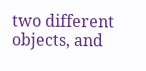two different objects, and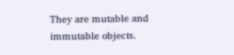They are mutable and immutable objects.